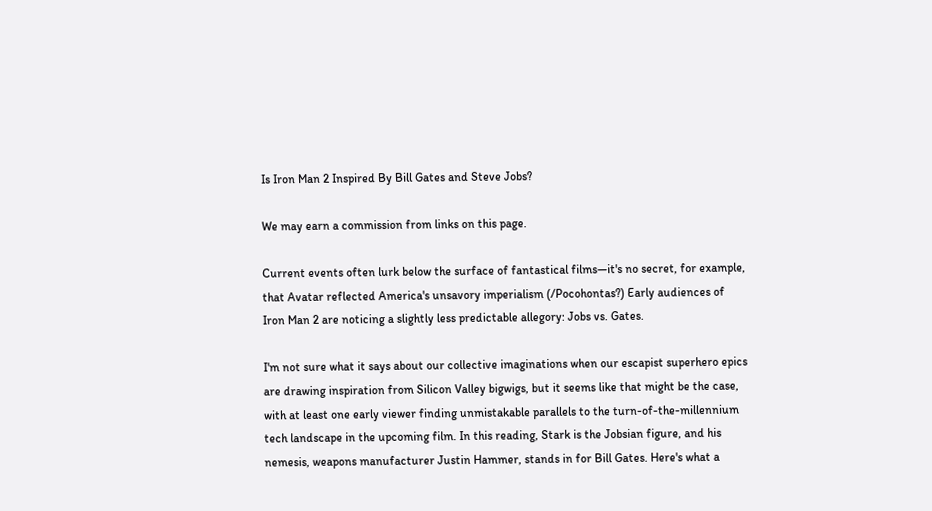Is Iron Man 2 Inspired By Bill Gates and Steve Jobs?

We may earn a commission from links on this page.

Current events often lurk below the surface of fantastical films—it's no secret, for example, that Avatar reflected America's unsavory imperialism (/Pocohontas?) Early audiences of Iron Man 2 are noticing a slightly less predictable allegory: Jobs vs. Gates.

I'm not sure what it says about our collective imaginations when our escapist superhero epics are drawing inspiration from Silicon Valley bigwigs, but it seems like that might be the case, with at least one early viewer finding unmistakable parallels to the turn-of-the-millennium tech landscape in the upcoming film. In this reading, Stark is the Jobsian figure, and his nemesis, weapons manufacturer Justin Hammer, stands in for Bill Gates. Here's what a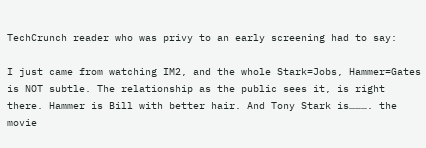TechCrunch reader who was privy to an early screening had to say:

I just came from watching IM2, and the whole Stark=Jobs, Hammer=Gates is NOT subtle. The relationship as the public sees it, is right there. Hammer is Bill with better hair. And Tony Stark is………. the movie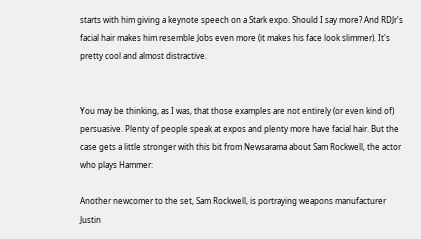starts with him giving a keynote speech on a Stark expo. Should I say more? And RDJr's facial hair makes him resemble Jobs even more (it makes his face look slimmer). It's pretty cool and almost distractive.


You may be thinking, as I was, that those examples are not entirely (or even kind of) persuasive. Plenty of people speak at expos and plenty more have facial hair. But the case gets a little stronger with this bit from Newsarama about Sam Rockwell, the actor who plays Hammer:

Another newcomer to the set, Sam Rockwell, is portraying weapons manufacturer Justin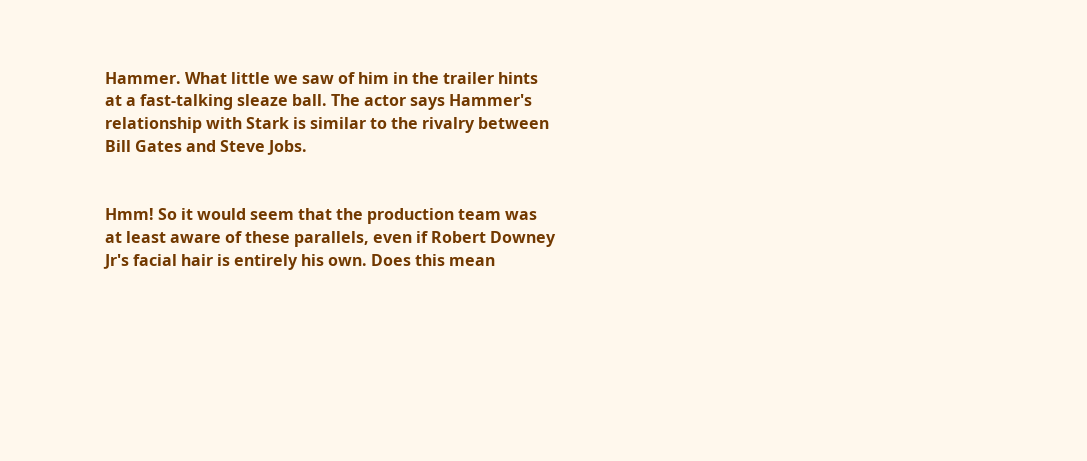Hammer. What little we saw of him in the trailer hints at a fast-talking sleaze ball. The actor says Hammer's relationship with Stark is similar to the rivalry between Bill Gates and Steve Jobs.


Hmm! So it would seem that the production team was at least aware of these parallels, even if Robert Downey Jr's facial hair is entirely his own. Does this mean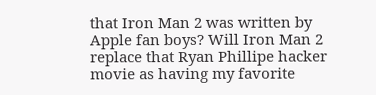that Iron Man 2 was written by Apple fan boys? Will Iron Man 2 replace that Ryan Phillipe hacker movie as having my favorite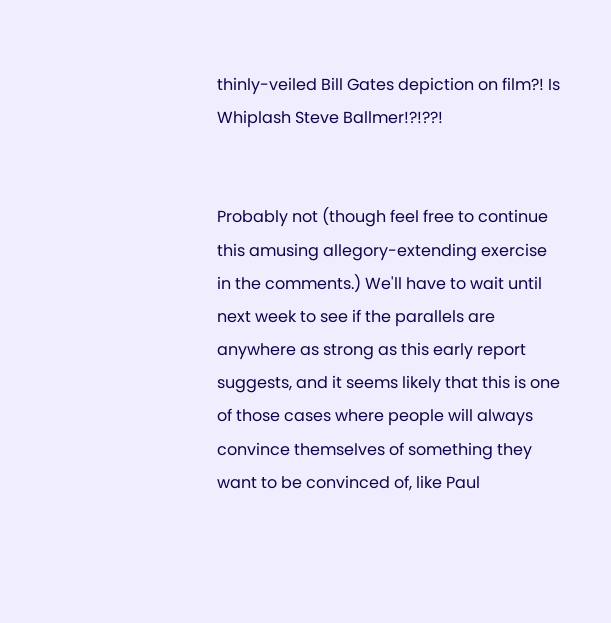thinly-veiled Bill Gates depiction on film?! Is Whiplash Steve Ballmer!?!??!


Probably not (though feel free to continue this amusing allegory-extending exercise in the comments.) We'll have to wait until next week to see if the parallels are anywhere as strong as this early report suggests, and it seems likely that this is one of those cases where people will always convince themselves of something they want to be convinced of, like Paul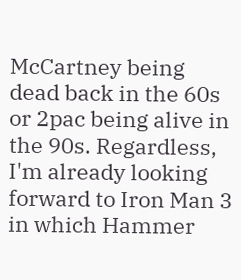McCartney being dead back in the 60s or 2pac being alive in the 90s. Regardless, I'm already looking forward to Iron Man 3 in which Hammer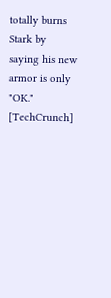totally burns Stark by saying his new armor is only "OK." [TechCrunch]